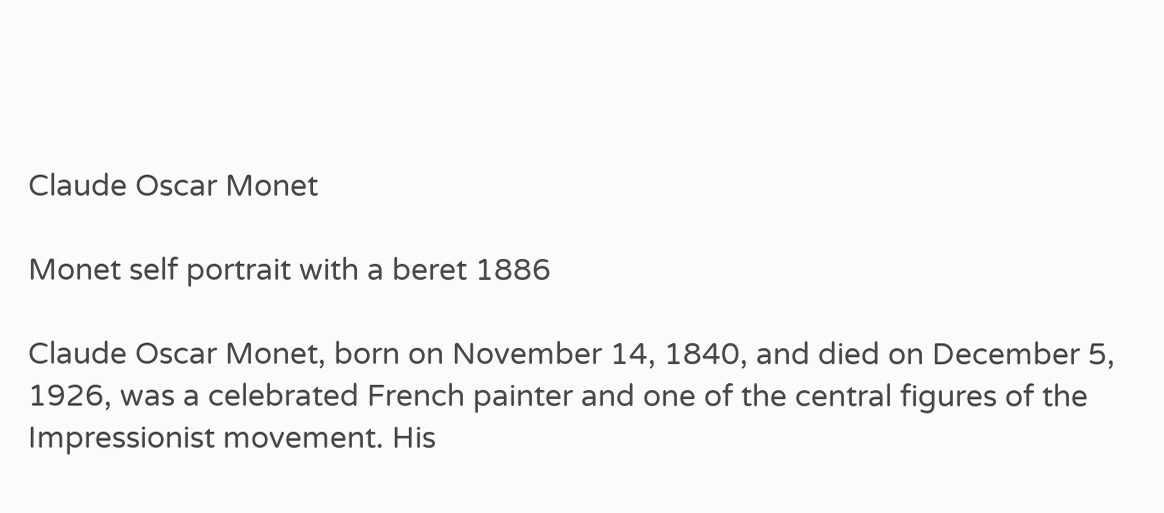Claude Oscar Monet

Monet self portrait with a beret 1886

Claude Oscar Monet, born on November 14, 1840, and died on December 5, 1926, was a celebrated French painter and one of the central figures of the Impressionist movement. His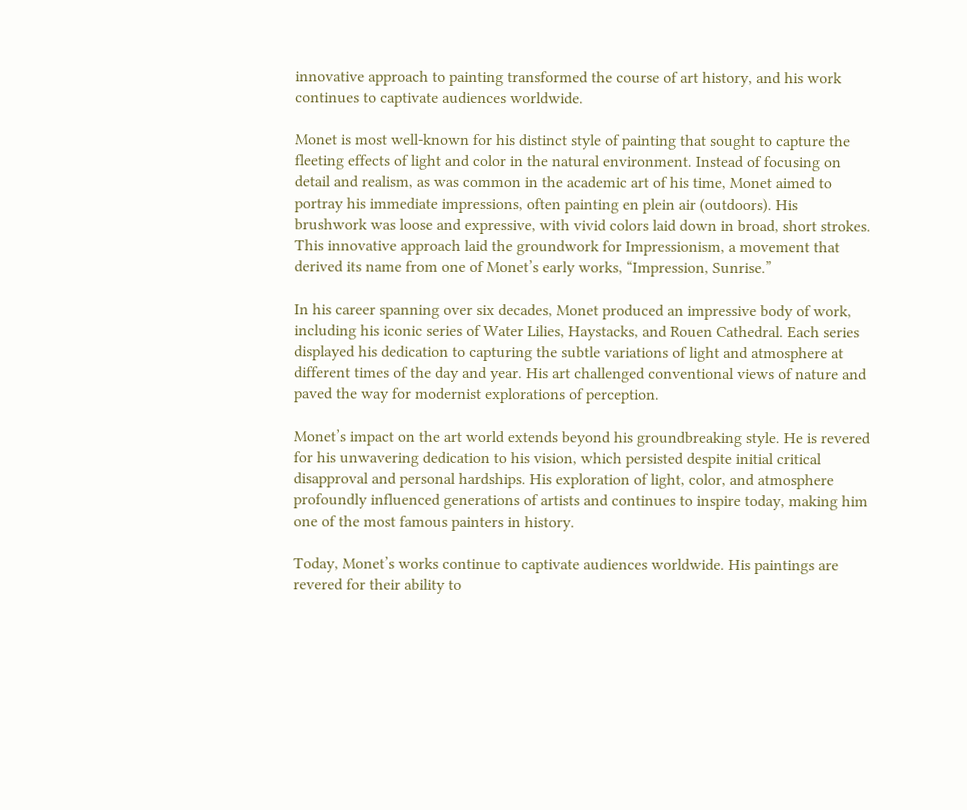innovative approach to painting transformed the course of art history, and his work continues to captivate audiences worldwide.

Monet is most well-known for his distinct style of painting that sought to capture the fleeting effects of light and color in the natural environment. Instead of focusing on detail and realism, as was common in the academic art of his time, Monet aimed to portray his immediate impressions, often painting en plein air (outdoors). His brushwork was loose and expressive, with vivid colors laid down in broad, short strokes. This innovative approach laid the groundwork for Impressionism, a movement that derived its name from one of Monet’s early works, “Impression, Sunrise.”

In his career spanning over six decades, Monet produced an impressive body of work, including his iconic series of Water Lilies, Haystacks, and Rouen Cathedral. Each series displayed his dedication to capturing the subtle variations of light and atmosphere at different times of the day and year. His art challenged conventional views of nature and paved the way for modernist explorations of perception.

Monet’s impact on the art world extends beyond his groundbreaking style. He is revered for his unwavering dedication to his vision, which persisted despite initial critical disapproval and personal hardships. His exploration of light, color, and atmosphere profoundly influenced generations of artists and continues to inspire today, making him one of the most famous painters in history.

Today, Monet’s works continue to captivate audiences worldwide. His paintings are revered for their ability to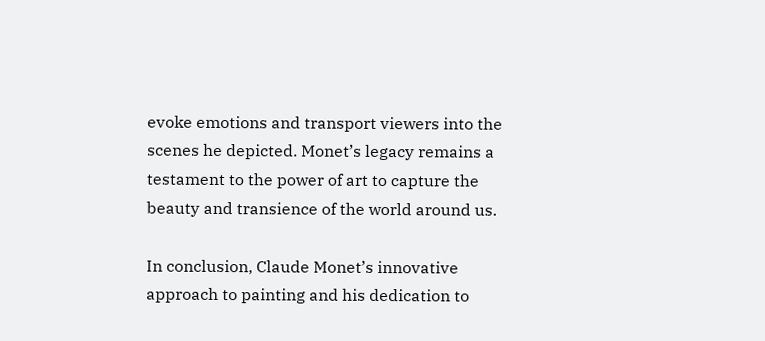evoke emotions and transport viewers into the scenes he depicted. Monet’s legacy remains a testament to the power of art to capture the beauty and transience of the world around us.

In conclusion, Claude Monet’s innovative approach to painting and his dedication to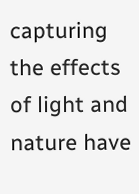capturing the effects of light and nature have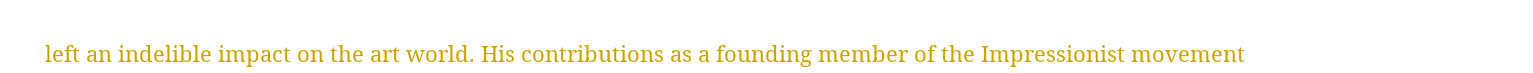left an indelible impact on the art world. His contributions as a founding member of the Impressionist movement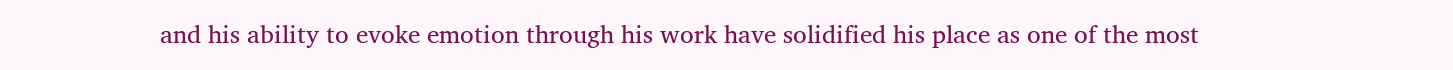and his ability to evoke emotion through his work have solidified his place as one of the most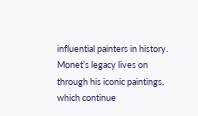influential painters in history. Monet’s legacy lives on through his iconic paintings, which continue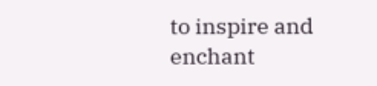to inspire and enchant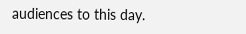audiences to this day.